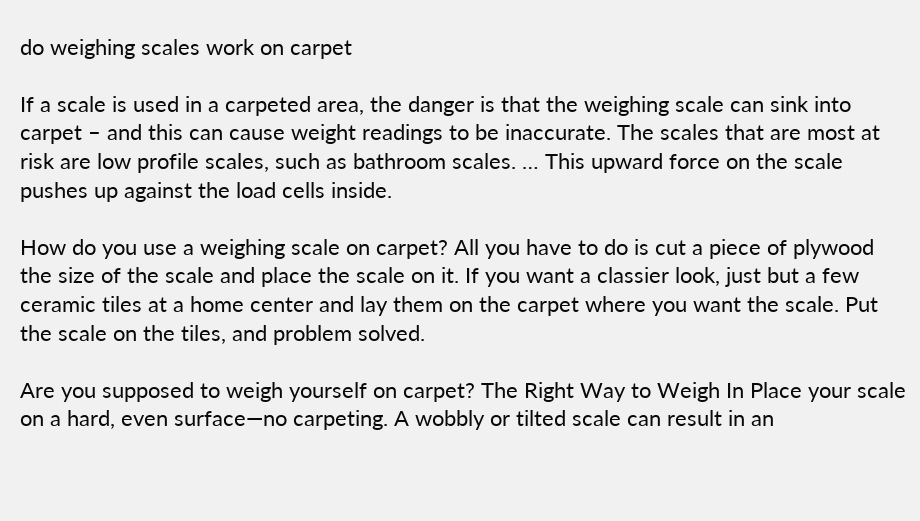do weighing scales work on carpet

If a scale is used in a carpeted area, the danger is that the weighing scale can sink into carpet – and this can cause weight readings to be inaccurate. The scales that are most at risk are low profile scales, such as bathroom scales. … This upward force on the scale pushes up against the load cells inside.

How do you use a weighing scale on carpet? All you have to do is cut a piece of plywood the size of the scale and place the scale on it. If you want a classier look, just but a few ceramic tiles at a home center and lay them on the carpet where you want the scale. Put the scale on the tiles, and problem solved.

Are you supposed to weigh yourself on carpet? The Right Way to Weigh In Place your scale on a hard, even surface—no carpeting. A wobbly or tilted scale can result in an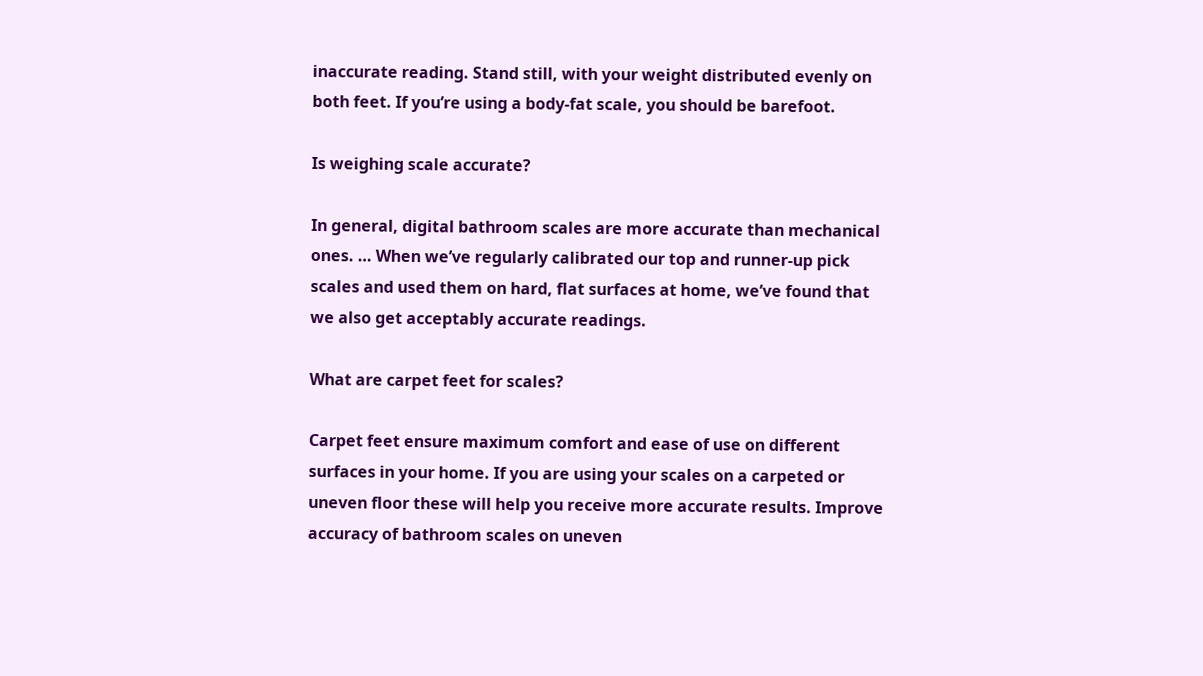inaccurate reading. Stand still, with your weight distributed evenly on both feet. If you’re using a body-fat scale, you should be barefoot.

Is weighing scale accurate?

In general, digital bathroom scales are more accurate than mechanical ones. … When we’ve regularly calibrated our top and runner-up pick scales and used them on hard, flat surfaces at home, we’ve found that we also get acceptably accurate readings.

What are carpet feet for scales?

Carpet feet ensure maximum comfort and ease of use on different surfaces in your home. If you are using your scales on a carpeted or uneven floor these will help you receive more accurate results. Improve accuracy of bathroom scales on uneven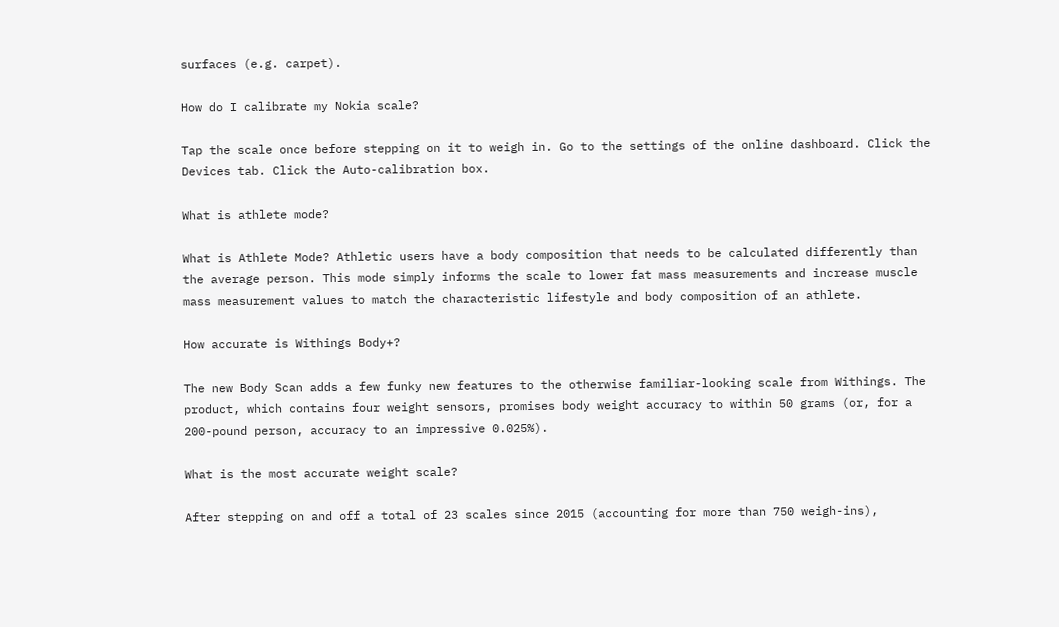surfaces (e.g. carpet).

How do I calibrate my Nokia scale?

Tap the scale once before stepping on it to weigh in. Go to the settings of the online dashboard. Click the Devices tab. Click the Auto-calibration box.

What is athlete mode?

What is Athlete Mode? Athletic users have a body composition that needs to be calculated differently than the average person. This mode simply informs the scale to lower fat mass measurements and increase muscle mass measurement values to match the characteristic lifestyle and body composition of an athlete.

How accurate is Withings Body+?

The new Body Scan adds a few funky new features to the otherwise familiar-looking scale from Withings. The product, which contains four weight sensors, promises body weight accuracy to within 50 grams (or, for a 200-pound person, accuracy to an impressive 0.025%).

What is the most accurate weight scale?

After stepping on and off a total of 23 scales since 2015 (accounting for more than 750 weigh-ins),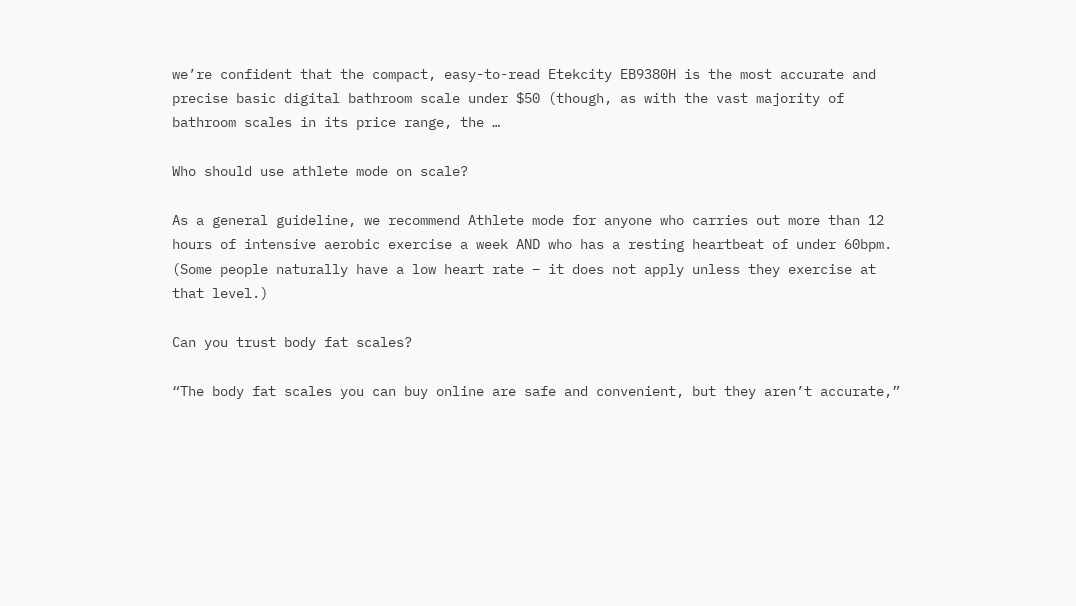we’re confident that the compact, easy-to-read Etekcity EB9380H is the most accurate and precise basic digital bathroom scale under $50 (though, as with the vast majority of bathroom scales in its price range, the …

Who should use athlete mode on scale?

As a general guideline, we recommend Athlete mode for anyone who carries out more than 12 hours of intensive aerobic exercise a week AND who has a resting heartbeat of under 60bpm. (Some people naturally have a low heart rate – it does not apply unless they exercise at that level.)

Can you trust body fat scales?

“The body fat scales you can buy online are safe and convenient, but they aren’t accurate,”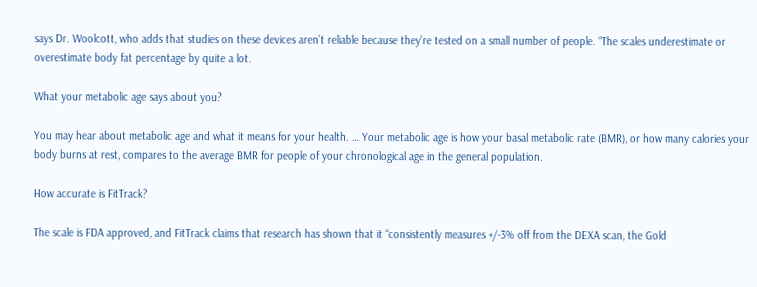says Dr. Woolcott, who adds that studies on these devices aren’t reliable because they’re tested on a small number of people. “The scales underestimate or overestimate body fat percentage by quite a lot.

What your metabolic age says about you?

You may hear about metabolic age and what it means for your health. … Your metabolic age is how your basal metabolic rate (BMR), or how many calories your body burns at rest, compares to the average BMR for people of your chronological age in the general population.

How accurate is FitTrack?

The scale is FDA approved, and FitTrack claims that research has shown that it “consistently measures +/-3% off from the DEXA scan, the Gold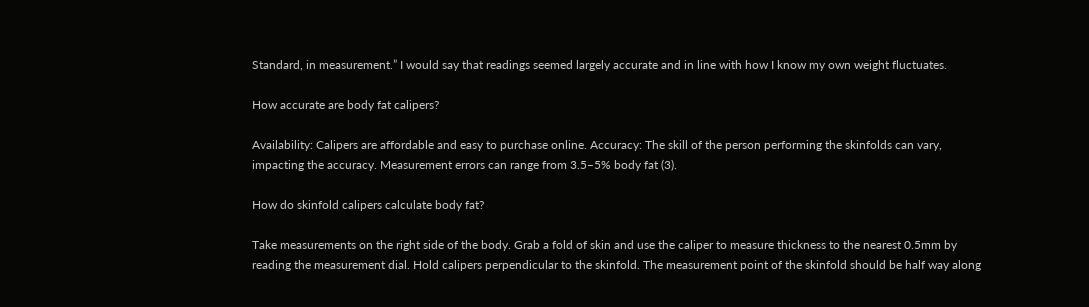Standard, in measurement.” I would say that readings seemed largely accurate and in line with how I know my own weight fluctuates.

How accurate are body fat calipers?

Availability: Calipers are affordable and easy to purchase online. Accuracy: The skill of the person performing the skinfolds can vary, impacting the accuracy. Measurement errors can range from 3.5–5% body fat (3).

How do skinfold calipers calculate body fat?

Take measurements on the right side of the body. Grab a fold of skin and use the caliper to measure thickness to the nearest 0.5mm by reading the measurement dial. Hold calipers perpendicular to the skinfold. The measurement point of the skinfold should be half way along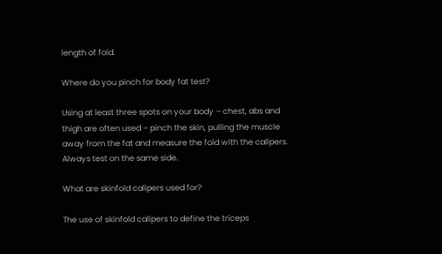length of fold.

Where do you pinch for body fat test?

Using at least three spots on your body – chest, abs and thigh are often used – pinch the skin, pulling the muscle away from the fat and measure the fold with the calipers. Always test on the same side.

What are skinfold calipers used for?

The use of skinfold calipers to define the triceps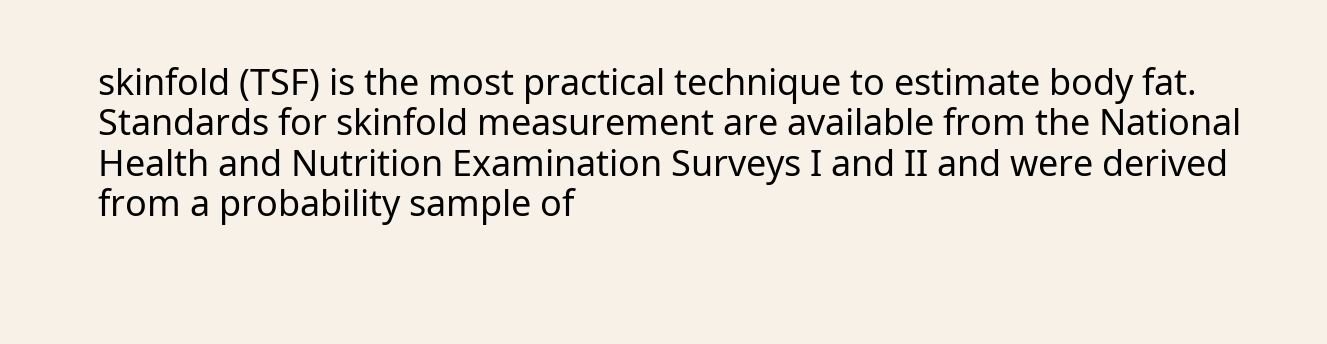skinfold (TSF) is the most practical technique to estimate body fat. Standards for skinfold measurement are available from the National Health and Nutrition Examination Surveys I and II and were derived from a probability sample of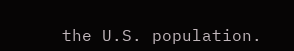the U.S. population.